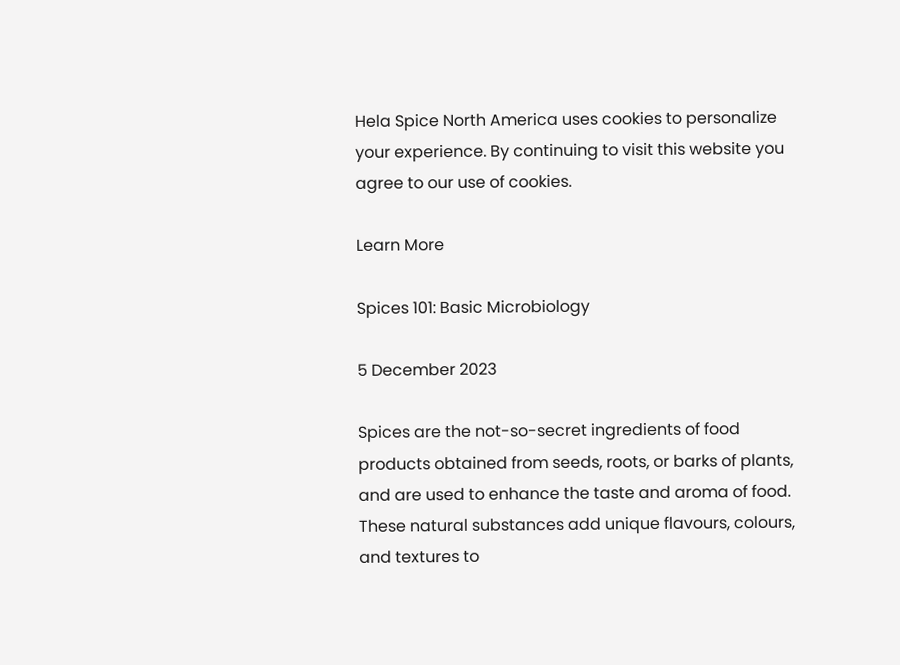Hela Spice North America uses cookies to personalize your experience. By continuing to visit this website you agree to our use of cookies.

Learn More

Spices 101: Basic Microbiology

5 December 2023

Spices are the not-so-secret ingredients of food products obtained from seeds, roots, or barks of plants, and are used to enhance the taste and aroma of food. These natural substances add unique flavours, colours, and textures to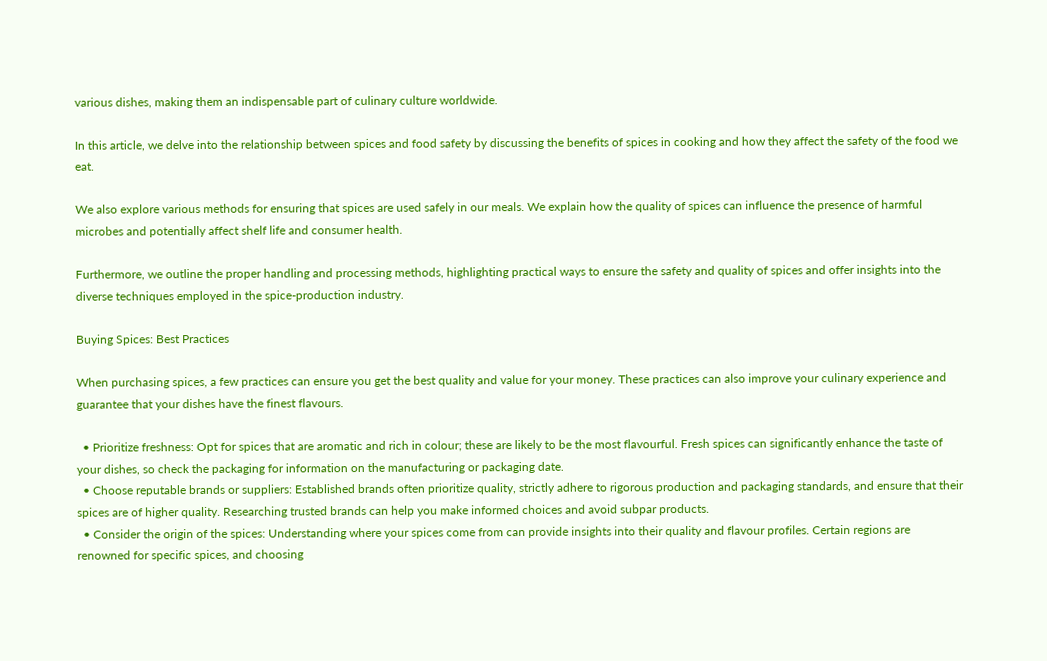various dishes, making them an indispensable part of culinary culture worldwide.

In this article, we delve into the relationship between spices and food safety by discussing the benefits of spices in cooking and how they affect the safety of the food we eat.

We also explore various methods for ensuring that spices are used safely in our meals. We explain how the quality of spices can influence the presence of harmful microbes and potentially affect shelf life and consumer health.

Furthermore, we outline the proper handling and processing methods, highlighting practical ways to ensure the safety and quality of spices and offer insights into the diverse techniques employed in the spice-production industry.

Buying Spices: Best Practices

When purchasing spices, a few practices can ensure you get the best quality and value for your money. These practices can also improve your culinary experience and guarantee that your dishes have the finest flavours.

  • Prioritize freshness: Opt for spices that are aromatic and rich in colour; these are likely to be the most flavourful. Fresh spices can significantly enhance the taste of your dishes, so check the packaging for information on the manufacturing or packaging date.
  • Choose reputable brands or suppliers: Established brands often prioritize quality, strictly adhere to rigorous production and packaging standards, and ensure that their spices are of higher quality. Researching trusted brands can help you make informed choices and avoid subpar products.
  • Consider the origin of the spices: Understanding where your spices come from can provide insights into their quality and flavour profiles. Certain regions are renowned for specific spices, and choosing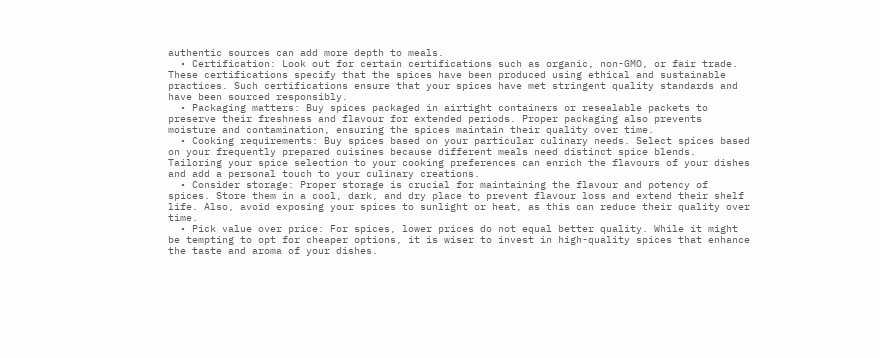authentic sources can add more depth to meals.
  • Certification: Look out for certain certifications such as organic, non-GMO, or fair trade. These certifications specify that the spices have been produced using ethical and sustainable practices. Such certifications ensure that your spices have met stringent quality standards and have been sourced responsibly.
  • Packaging matters: Buy spices packaged in airtight containers or resealable packets to preserve their freshness and flavour for extended periods. Proper packaging also prevents moisture and contamination, ensuring the spices maintain their quality over time.
  • Cooking requirements: Buy spices based on your particular culinary needs. Select spices based on your frequently prepared cuisines because different meals need distinct spice blends. Tailoring your spice selection to your cooking preferences can enrich the flavours of your dishes and add a personal touch to your culinary creations.
  • Consider storage: Proper storage is crucial for maintaining the flavour and potency of spices. Store them in a cool, dark, and dry place to prevent flavour loss and extend their shelf life. Also, avoid exposing your spices to sunlight or heat, as this can reduce their quality over time.
  • Pick value over price: For spices, lower prices do not equal better quality. While it might be tempting to opt for cheaper options, it is wiser to invest in high-quality spices that enhance the taste and aroma of your dishes.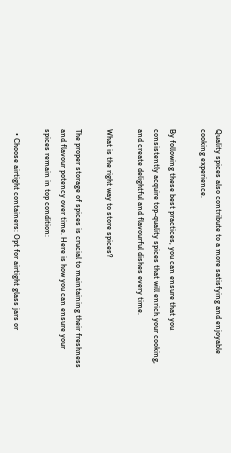Quality spices also contribute to a more satisfying and enjoyable cooking experience.

By following these best practices, you can ensure that you consistently acquire top-quality spices that will enrich your cooking, and create delightful and flavourful dishes every time.

What is the right way to store spices?

The proper storage of spices is crucial to maintaining their freshness and flavour potency over time. Here is how you can ensure your spices remain in top condition:

  • Choose airtight containers: Opt for airtight glass jars or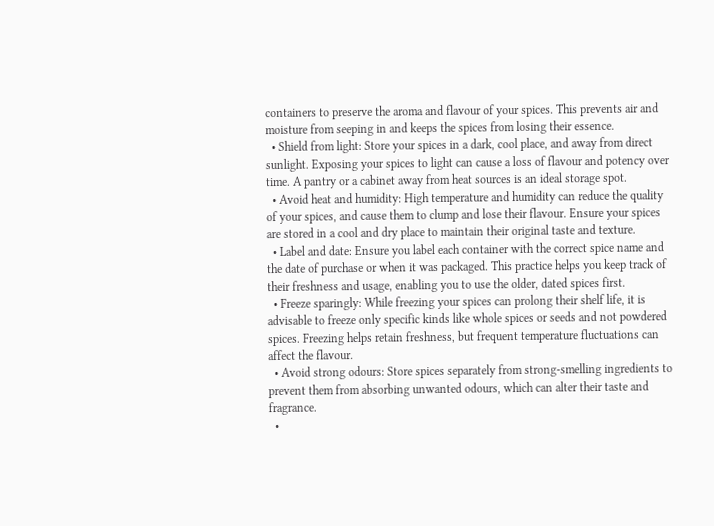containers to preserve the aroma and flavour of your spices. This prevents air and moisture from seeping in and keeps the spices from losing their essence.
  • Shield from light: Store your spices in a dark, cool place, and away from direct sunlight. Exposing your spices to light can cause a loss of flavour and potency over time. A pantry or a cabinet away from heat sources is an ideal storage spot.
  • Avoid heat and humidity: High temperature and humidity can reduce the quality of your spices, and cause them to clump and lose their flavour. Ensure your spices are stored in a cool and dry place to maintain their original taste and texture.
  • Label and date: Ensure you label each container with the correct spice name and the date of purchase or when it was packaged. This practice helps you keep track of their freshness and usage, enabling you to use the older, dated spices first.
  • Freeze sparingly: While freezing your spices can prolong their shelf life, it is advisable to freeze only specific kinds like whole spices or seeds and not powdered spices. Freezing helps retain freshness, but frequent temperature fluctuations can affect the flavour.
  • Avoid strong odours: Store spices separately from strong-smelling ingredients to prevent them from absorbing unwanted odours, which can alter their taste and fragrance.
  •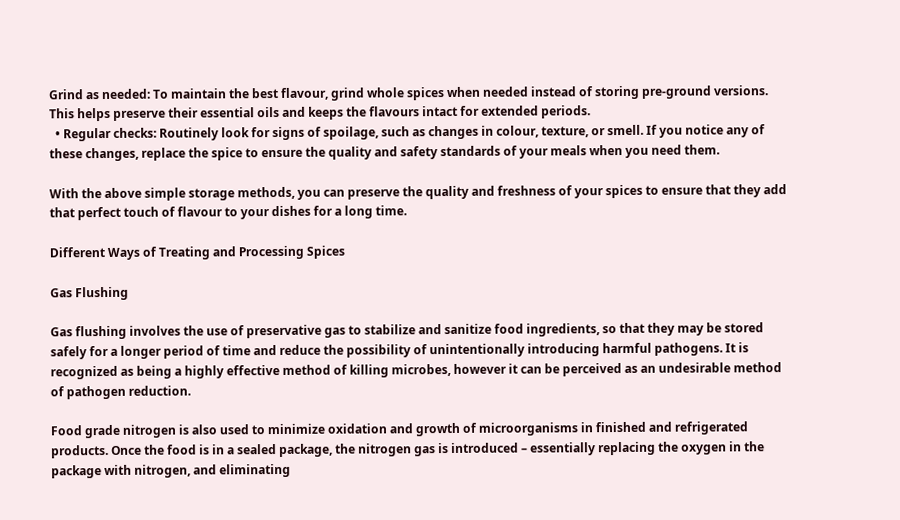Grind as needed: To maintain the best flavour, grind whole spices when needed instead of storing pre-ground versions. This helps preserve their essential oils and keeps the flavours intact for extended periods.
  • Regular checks: Routinely look for signs of spoilage, such as changes in colour, texture, or smell. If you notice any of these changes, replace the spice to ensure the quality and safety standards of your meals when you need them.

With the above simple storage methods, you can preserve the quality and freshness of your spices to ensure that they add that perfect touch of flavour to your dishes for a long time.

Different Ways of Treating and Processing Spices

Gas Flushing

Gas flushing involves the use of preservative gas to stabilize and sanitize food ingredients, so that they may be stored safely for a longer period of time and reduce the possibility of unintentionally introducing harmful pathogens. It is recognized as being a highly effective method of killing microbes, however it can be perceived as an undesirable method of pathogen reduction.

Food grade nitrogen is also used to minimize oxidation and growth of microorganisms in finished and refrigerated products. Once the food is in a sealed package, the nitrogen gas is introduced – essentially replacing the oxygen in the package with nitrogen, and eliminating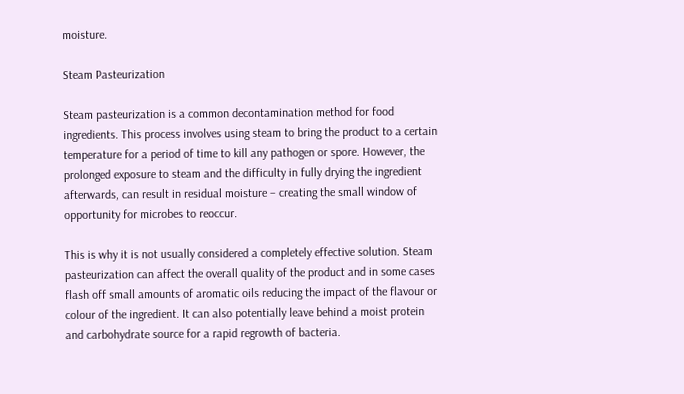moisture.

Steam Pasteurization

Steam pasteurization is a common decontamination method for food ingredients. This process involves using steam to bring the product to a certain temperature for a period of time to kill any pathogen or spore. However, the prolonged exposure to steam and the difficulty in fully drying the ingredient afterwards, can result in residual moisture – creating the small window of opportunity for microbes to reoccur.

This is why it is not usually considered a completely effective solution. Steam pasteurization can affect the overall quality of the product and in some cases flash off small amounts of aromatic oils reducing the impact of the flavour or colour of the ingredient. It can also potentially leave behind a moist protein and carbohydrate source for a rapid regrowth of bacteria.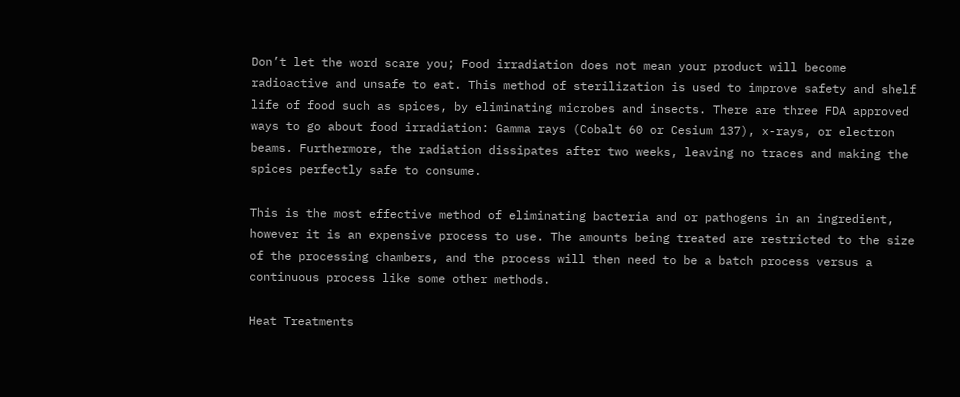Don’t let the word scare you; Food irradiation does not mean your product will become radioactive and unsafe to eat. This method of sterilization is used to improve safety and shelf life of food such as spices, by eliminating microbes and insects. There are three FDA approved ways to go about food irradiation: Gamma rays (Cobalt 60 or Cesium 137), x-rays, or electron beams. Furthermore, the radiation dissipates after two weeks, leaving no traces and making the spices perfectly safe to consume.

This is the most effective method of eliminating bacteria and or pathogens in an ingredient, however it is an expensive process to use. The amounts being treated are restricted to the size of the processing chambers, and the process will then need to be a batch process versus a continuous process like some other methods.

Heat Treatments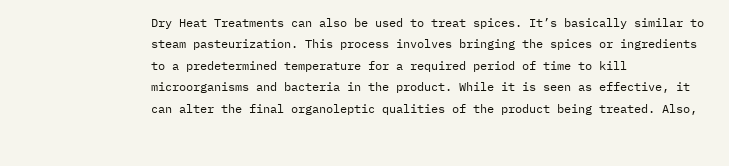Dry Heat Treatments can also be used to treat spices. It’s basically similar to steam pasteurization. This process involves bringing the spices or ingredients to a predetermined temperature for a required period of time to kill microorganisms and bacteria in the product. While it is seen as effective, it can alter the final organoleptic qualities of the product being treated. Also,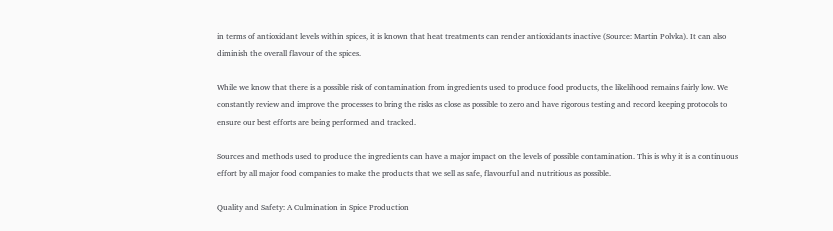in terms of antioxidant levels within spices, it is known that heat treatments can render antioxidants inactive (Source: Martin Polvka). It can also diminish the overall flavour of the spices.

While we know that there is a possible risk of contamination from ingredients used to produce food products, the likelihood remains fairly low. We constantly review and improve the processes to bring the risks as close as possible to zero and have rigorous testing and record keeping protocols to ensure our best efforts are being performed and tracked.

Sources and methods used to produce the ingredients can have a major impact on the levels of possible contamination. This is why it is a continuous effort by all major food companies to make the products that we sell as safe, flavourful and nutritious as possible.

Quality and Safety: A Culmination in Spice Production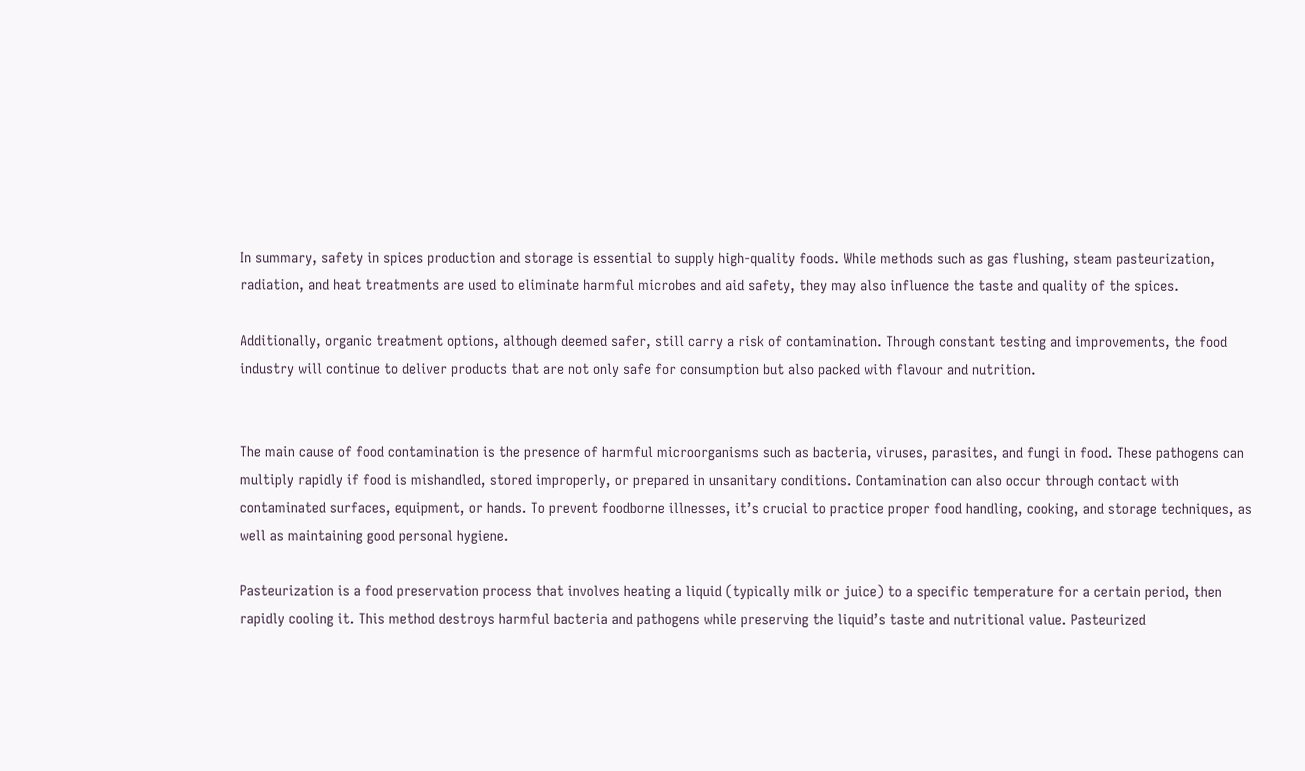In summary, safety in spices production and storage is essential to supply high-quality foods. While methods such as gas flushing, steam pasteurization, radiation, and heat treatments are used to eliminate harmful microbes and aid safety, they may also influence the taste and quality of the spices.

Additionally, organic treatment options, although deemed safer, still carry a risk of contamination. Through constant testing and improvements, the food industry will continue to deliver products that are not only safe for consumption but also packed with flavour and nutrition.


The main cause of food contamination is the presence of harmful microorganisms such as bacteria, viruses, parasites, and fungi in food. These pathogens can multiply rapidly if food is mishandled, stored improperly, or prepared in unsanitary conditions. Contamination can also occur through contact with contaminated surfaces, equipment, or hands. To prevent foodborne illnesses, it’s crucial to practice proper food handling, cooking, and storage techniques, as well as maintaining good personal hygiene.

Pasteurization is a food preservation process that involves heating a liquid (typically milk or juice) to a specific temperature for a certain period, then rapidly cooling it. This method destroys harmful bacteria and pathogens while preserving the liquid’s taste and nutritional value. Pasteurized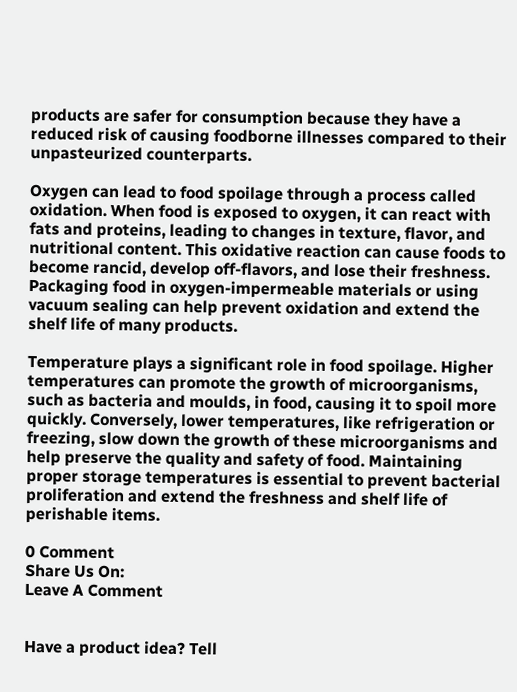products are safer for consumption because they have a reduced risk of causing foodborne illnesses compared to their unpasteurized counterparts.

Oxygen can lead to food spoilage through a process called oxidation. When food is exposed to oxygen, it can react with fats and proteins, leading to changes in texture, flavor, and nutritional content. This oxidative reaction can cause foods to become rancid, develop off-flavors, and lose their freshness. Packaging food in oxygen-impermeable materials or using vacuum sealing can help prevent oxidation and extend the shelf life of many products.

Temperature plays a significant role in food spoilage. Higher temperatures can promote the growth of microorganisms, such as bacteria and moulds, in food, causing it to spoil more quickly. Conversely, lower temperatures, like refrigeration or freezing, slow down the growth of these microorganisms and help preserve the quality and safety of food. Maintaining proper storage temperatures is essential to prevent bacterial proliferation and extend the freshness and shelf life of perishable items.

0 Comment
Share Us On:
Leave A Comment


Have a product idea? Tell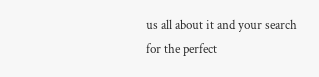us all about it and your search for the perfect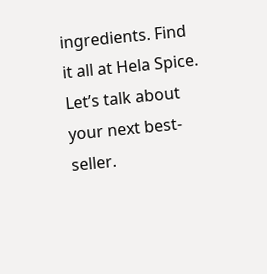ingredients. Find it all at Hela Spice. Let’s talk about your next best-seller.